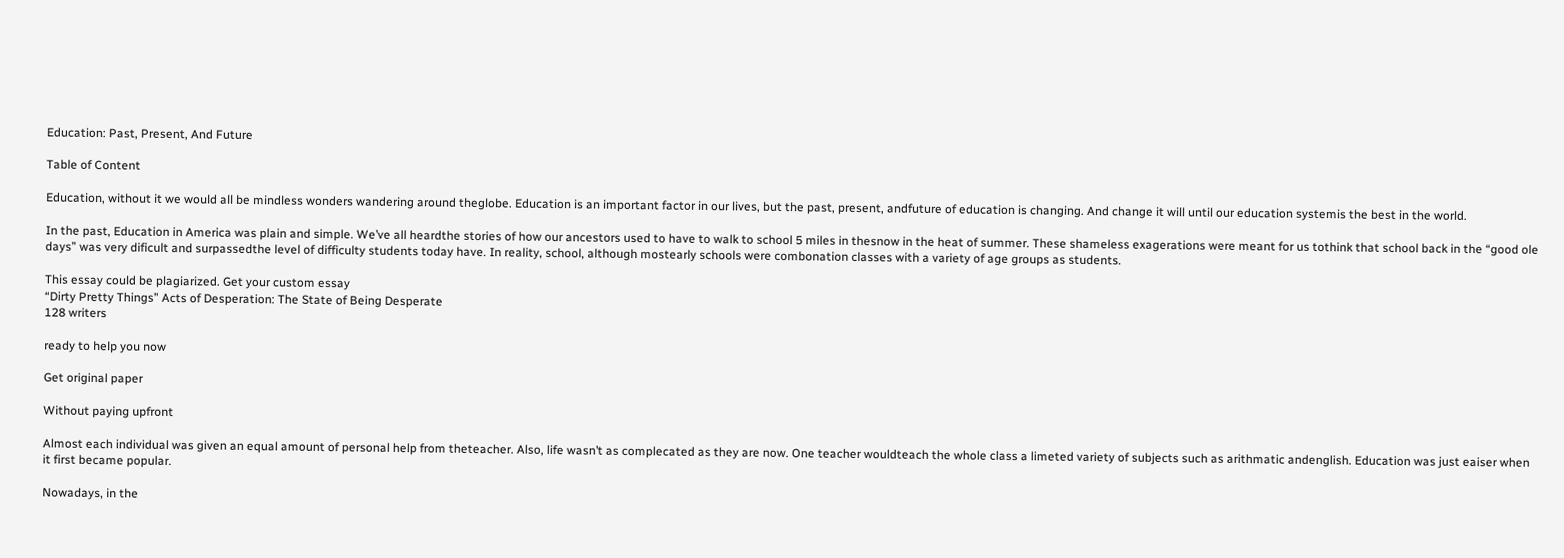Education: Past, Present, And Future

Table of Content

Education, without it we would all be mindless wonders wandering around theglobe. Education is an important factor in our lives, but the past, present, andfuture of education is changing. And change it will until our education systemis the best in the world.

In the past, Education in America was plain and simple. We’ve all heardthe stories of how our ancestors used to have to walk to school 5 miles in thesnow in the heat of summer. These shameless exagerations were meant for us tothink that school back in the “good ole days” was very dificult and surpassedthe level of difficulty students today have. In reality, school, although mostearly schools were combonation classes with a variety of age groups as students.

This essay could be plagiarized. Get your custom essay
“Dirty Pretty Things” Acts of Desperation: The State of Being Desperate
128 writers

ready to help you now

Get original paper

Without paying upfront

Almost each individual was given an equal amount of personal help from theteacher. Also, life wasn’t as complecated as they are now. One teacher wouldteach the whole class a limeted variety of subjects such as arithmatic andenglish. Education was just eaiser when it first became popular.

Nowadays, in the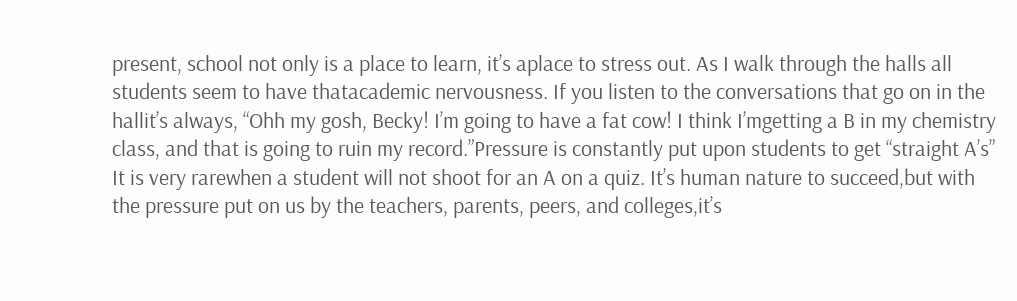present, school not only is a place to learn, it’s aplace to stress out. As I walk through the halls all students seem to have thatacademic nervousness. If you listen to the conversations that go on in the hallit’s always, “Ohh my gosh, Becky! I’m going to have a fat cow! I think I’mgetting a B in my chemistry class, and that is going to ruin my record.”Pressure is constantly put upon students to get “straight A’s” It is very rarewhen a student will not shoot for an A on a quiz. It’s human nature to succeed,but with the pressure put on us by the teachers, parents, peers, and colleges,it’s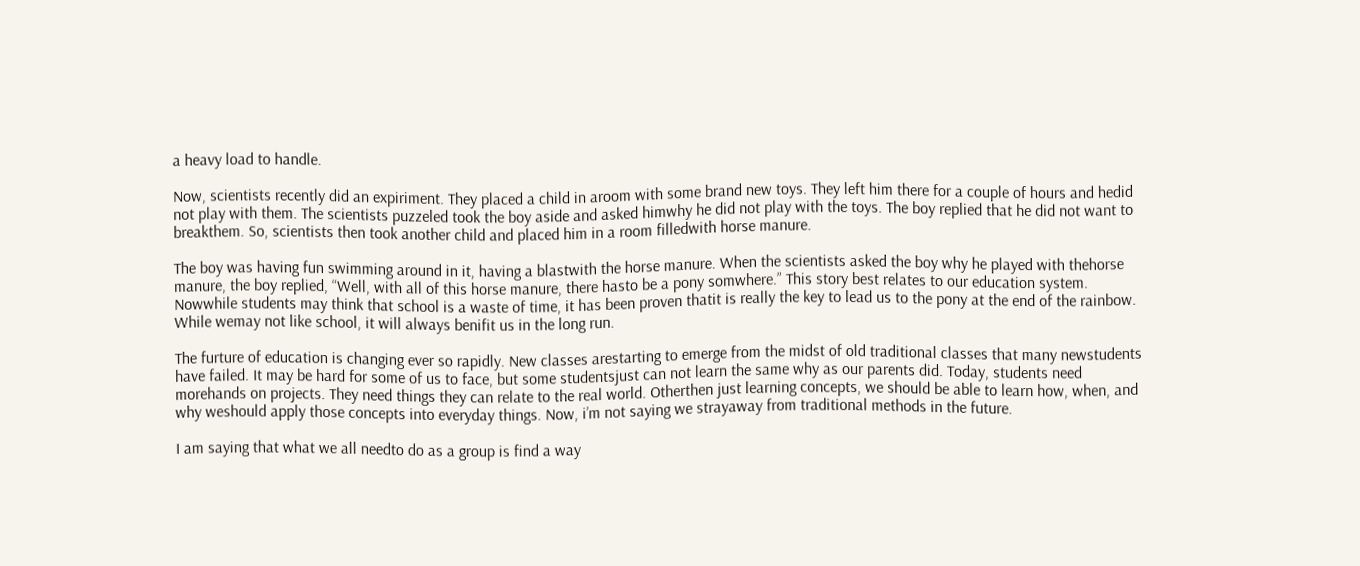a heavy load to handle.

Now, scientists recently did an expiriment. They placed a child in aroom with some brand new toys. They left him there for a couple of hours and hedid not play with them. The scientists puzzeled took the boy aside and asked himwhy he did not play with the toys. The boy replied that he did not want to breakthem. So, scientists then took another child and placed him in a room filledwith horse manure.

The boy was having fun swimming around in it, having a blastwith the horse manure. When the scientists asked the boy why he played with thehorse manure, the boy replied, “Well, with all of this horse manure, there hasto be a pony somwhere.” This story best relates to our education system. Nowwhile students may think that school is a waste of time, it has been proven thatit is really the key to lead us to the pony at the end of the rainbow. While wemay not like school, it will always benifit us in the long run.

The furture of education is changing ever so rapidly. New classes arestarting to emerge from the midst of old traditional classes that many newstudents have failed. It may be hard for some of us to face, but some studentsjust can not learn the same why as our parents did. Today, students need morehands on projects. They need things they can relate to the real world. Otherthen just learning concepts, we should be able to learn how, when, and why weshould apply those concepts into everyday things. Now, i’m not saying we strayaway from traditional methods in the future.

I am saying that what we all needto do as a group is find a way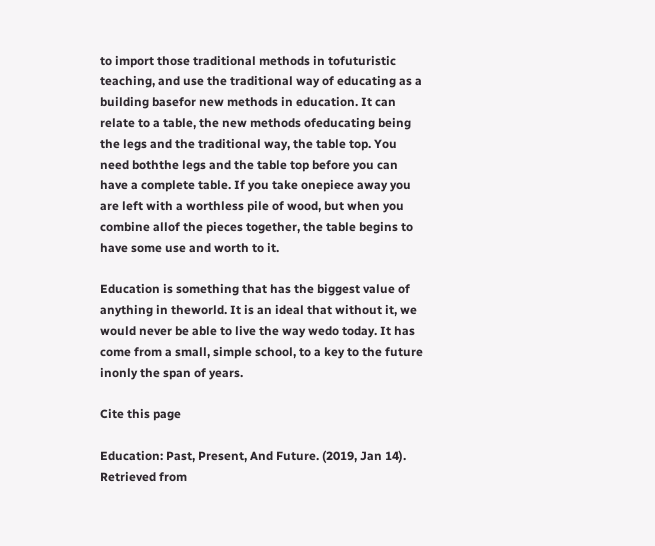to import those traditional methods in tofuturistic teaching, and use the traditional way of educating as a building basefor new methods in education. It can relate to a table, the new methods ofeducating being the legs and the traditional way, the table top. You need boththe legs and the table top before you can have a complete table. If you take onepiece away you are left with a worthless pile of wood, but when you combine allof the pieces together, the table begins to have some use and worth to it.

Education is something that has the biggest value of anything in theworld. It is an ideal that without it, we would never be able to live the way wedo today. It has come from a small, simple school, to a key to the future inonly the span of years.

Cite this page

Education: Past, Present, And Future. (2019, Jan 14). Retrieved from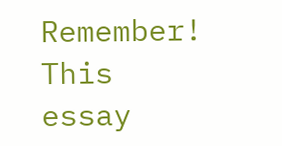Remember! This essay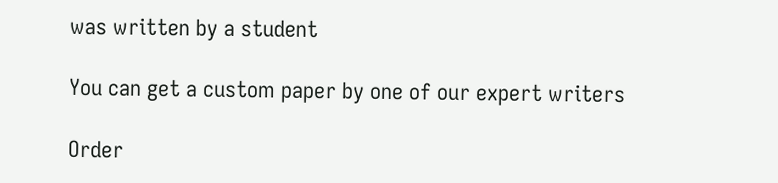was written by a student

You can get a custom paper by one of our expert writers

Order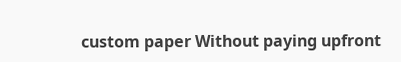custom paper Without paying upfront